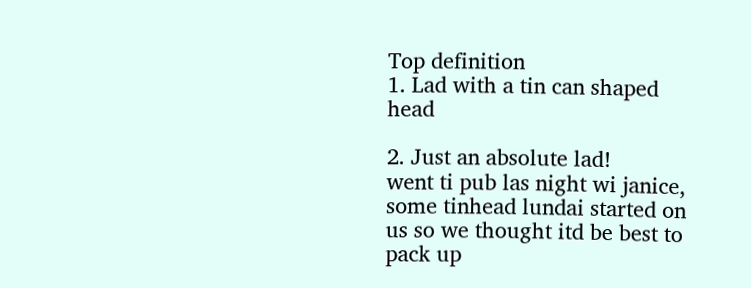Top definition
1. Lad with a tin can shaped head

2. Just an absolute lad!
went ti pub las night wi janice, some tinhead lundai started on us so we thought itd be best to pack up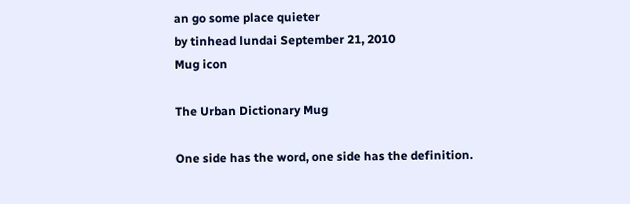an go some place quieter
by tinhead lundai September 21, 2010
Mug icon

The Urban Dictionary Mug

One side has the word, one side has the definition.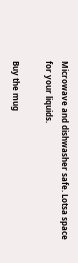Microwave and dishwasher safe. Lotsa space for your liquids.

Buy the mug